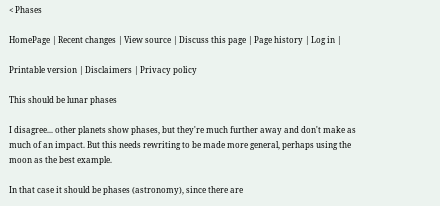< Phases

HomePage | Recent changes | View source | Discuss this page | Page history | Log in |

Printable version | Disclaimers | Privacy policy

This should be lunar phases

I disagree... other planets show phases, but they're much further away and don't make as much of an impact. But this needs rewriting to be made more general, perhaps using the moon as the best example.

In that case it should be phases (astronomy), since there are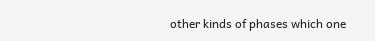other kinds of phases which one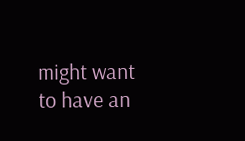might want to have an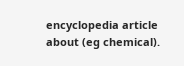encyclopedia article about (eg chemical).